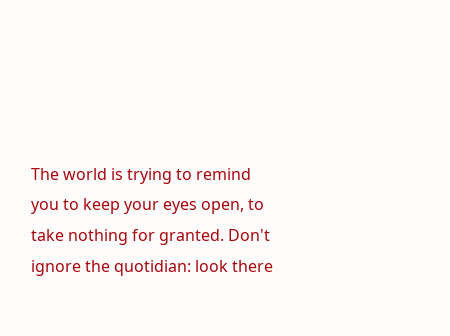The world is trying to remind you to keep your eyes open, to take nothing for granted. Don't ignore the quotidian: look there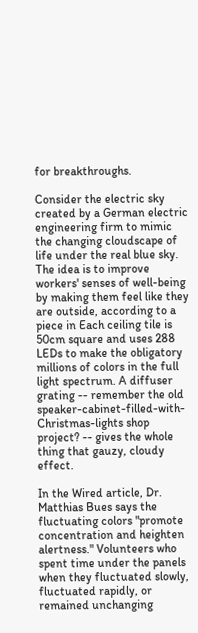for breakthroughs.

Consider the electric sky created by a German electric engineering firm to mimic the changing cloudscape of life under the real blue sky. The idea is to improve workers' senses of well-being by making them feel like they are outside, according to a piece in Each ceiling tile is 50cm square and uses 288 LEDs to make the obligatory millions of colors in the full light spectrum. A diffuser grating -- remember the old speaker-cabinet-filled-with-Christmas-lights shop project? -- gives the whole thing that gauzy, cloudy effect.

In the Wired article, Dr. Matthias Bues says the fluctuating colors "promote concentration and heighten alertness." Volunteers who spent time under the panels when they fluctuated slowly, fluctuated rapidly, or remained unchanging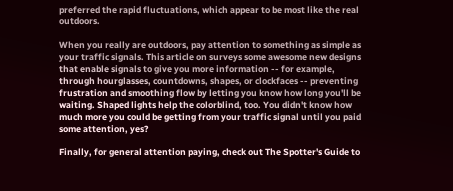preferred the rapid fluctuations, which appear to be most like the real outdoors.

When you really are outdoors, pay attention to something as simple as your traffic signals. This article on surveys some awesome new designs that enable signals to give you more information -- for example, through hourglasses, countdowns, shapes, or clockfaces -- preventing frustration and smoothing flow by letting you know how long you'll be waiting. Shaped lights help the colorblind, too. You didn't know how much more you could be getting from your traffic signal until you paid some attention, yes?

Finally, for general attention paying, check out The Spotter's Guide to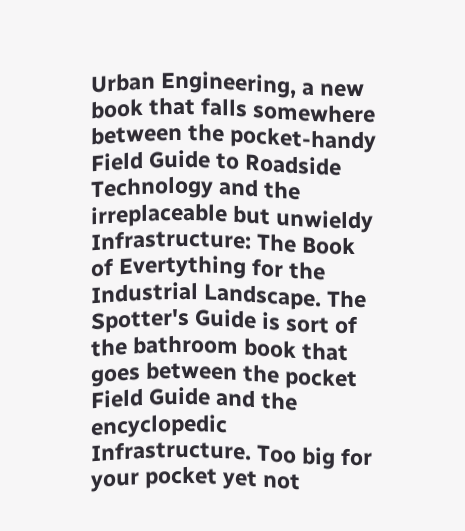Urban Engineering, a new book that falls somewhere between the pocket-handy Field Guide to Roadside Technology and the irreplaceable but unwieldy Infrastructure: The Book of Evertything for the Industrial Landscape. The Spotter's Guide is sort of the bathroom book that goes between the pocket Field Guide and the encyclopedic Infrastructure. Too big for your pocket yet not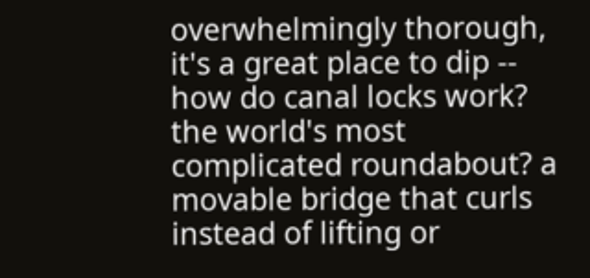overwhelmingly thorough, it's a great place to dip -- how do canal locks work? the world's most complicated roundabout? a movable bridge that curls instead of lifting or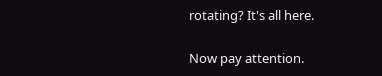rotating? It's all here.

Now pay attention.